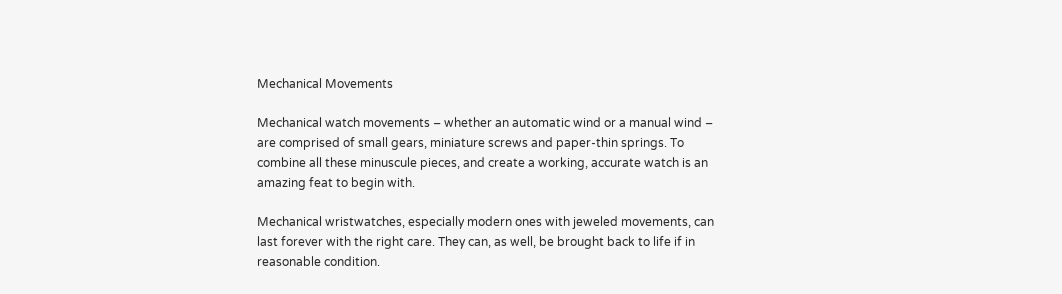Mechanical Movements

Mechanical watch movements – whether an automatic wind or a manual wind – are comprised of small gears, miniature screws and paper-thin springs. To combine all these minuscule pieces, and create a working, accurate watch is an amazing feat to begin with.

Mechanical wristwatches, especially modern ones with jeweled movements, can last forever with the right care. They can, as well, be brought back to life if in reasonable condition.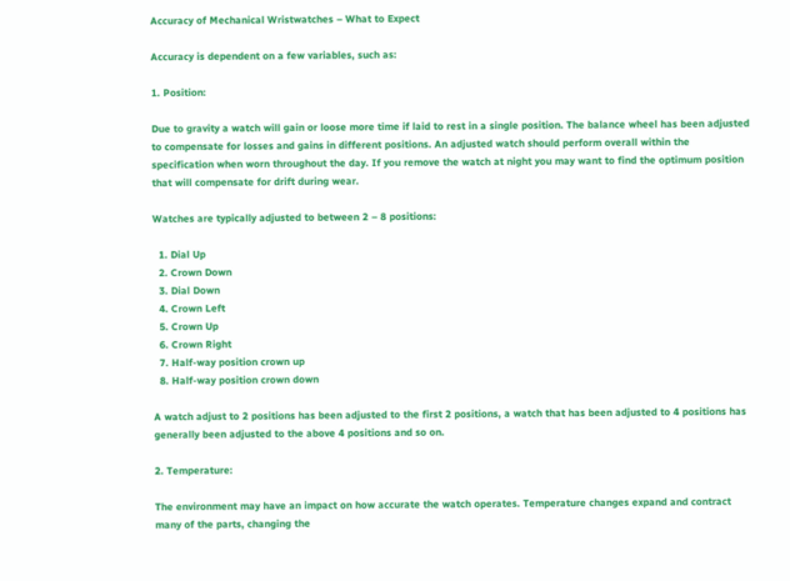Accuracy of Mechanical Wristwatches – What to Expect

Accuracy is dependent on a few variables, such as:

1. Position:

Due to gravity a watch will gain or loose more time if laid to rest in a single position. The balance wheel has been adjusted to compensate for losses and gains in different positions. An adjusted watch should perform overall within the specification when worn throughout the day. If you remove the watch at night you may want to find the optimum position that will compensate for drift during wear.

Watches are typically adjusted to between 2 – 8 positions:

  1. Dial Up
  2. Crown Down
  3. Dial Down
  4. Crown Left
  5. Crown Up
  6. Crown Right
  7. Half-way position crown up
  8. Half-way position crown down

A watch adjust to 2 positions has been adjusted to the first 2 positions, a watch that has been adjusted to 4 positions has generally been adjusted to the above 4 positions and so on.

2. Temperature:

The environment may have an impact on how accurate the watch operates. Temperature changes expand and contract many of the parts, changing the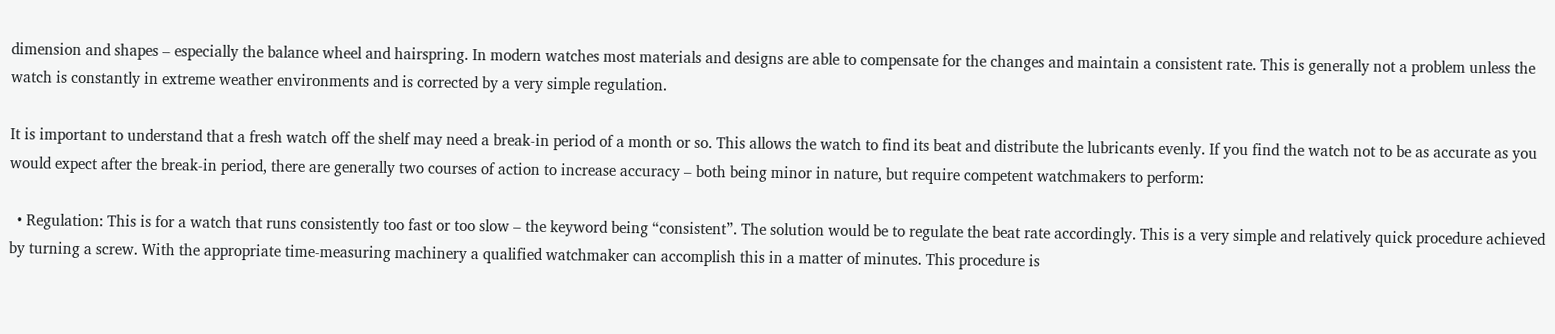dimension and shapes – especially the balance wheel and hairspring. In modern watches most materials and designs are able to compensate for the changes and maintain a consistent rate. This is generally not a problem unless the watch is constantly in extreme weather environments and is corrected by a very simple regulation.

It is important to understand that a fresh watch off the shelf may need a break-in period of a month or so. This allows the watch to find its beat and distribute the lubricants evenly. If you find the watch not to be as accurate as you would expect after the break-in period, there are generally two courses of action to increase accuracy – both being minor in nature, but require competent watchmakers to perform:

  • Regulation: This is for a watch that runs consistently too fast or too slow – the keyword being “consistent”. The solution would be to regulate the beat rate accordingly. This is a very simple and relatively quick procedure achieved by turning a screw. With the appropriate time-measuring machinery a qualified watchmaker can accomplish this in a matter of minutes. This procedure is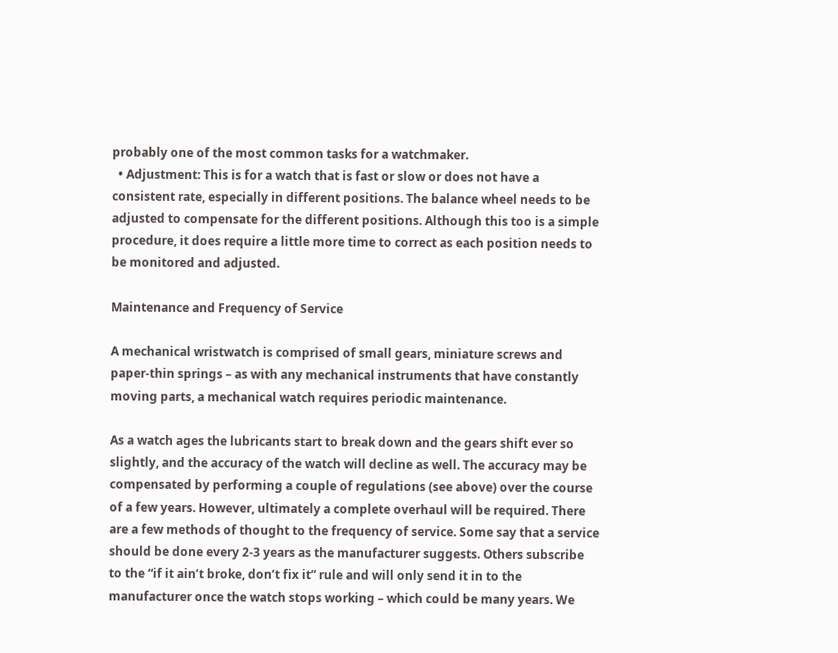probably one of the most common tasks for a watchmaker.
  • Adjustment: This is for a watch that is fast or slow or does not have a consistent rate, especially in different positions. The balance wheel needs to be adjusted to compensate for the different positions. Although this too is a simple procedure, it does require a little more time to correct as each position needs to be monitored and adjusted.

Maintenance and Frequency of Service

A mechanical wristwatch is comprised of small gears, miniature screws and paper-thin springs – as with any mechanical instruments that have constantly moving parts, a mechanical watch requires periodic maintenance.

As a watch ages the lubricants start to break down and the gears shift ever so slightly, and the accuracy of the watch will decline as well. The accuracy may be compensated by performing a couple of regulations (see above) over the course of a few years. However, ultimately a complete overhaul will be required. There are a few methods of thought to the frequency of service. Some say that a service should be done every 2-3 years as the manufacturer suggests. Others subscribe to the “if it ain’t broke, don’t fix it” rule and will only send it in to the manufacturer once the watch stops working – which could be many years. We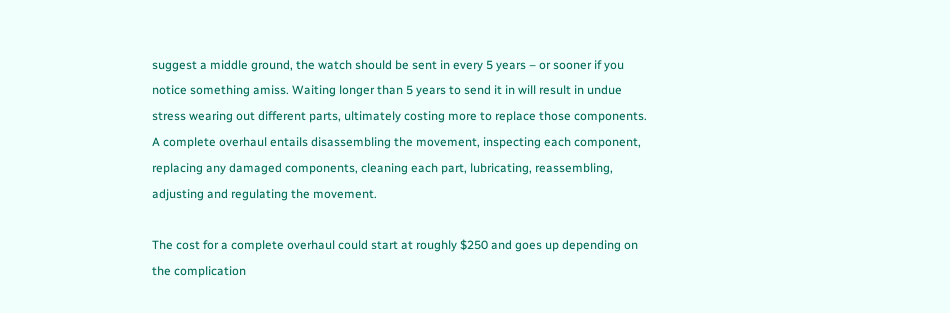suggest a middle ground, the watch should be sent in every 5 years – or sooner if you notice something amiss. Waiting longer than 5 years to send it in will result in undue stress wearing out different parts, ultimately costing more to replace those components. A complete overhaul entails disassembling the movement, inspecting each component, replacing any damaged components, cleaning each part, lubricating, reassembling, adjusting and regulating the movement.

The cost for a complete overhaul could start at roughly $250 and goes up depending on the complication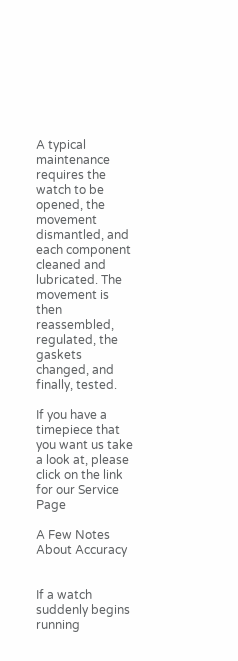A typical maintenance requires the watch to be opened, the movement dismantled, and each component cleaned and lubricated. The movement is then reassembled, regulated, the gaskets changed, and finally, tested.

If you have a timepiece that you want us take a look at, please click on the link for our Service Page

A Few Notes About Accuracy


If a watch suddenly begins running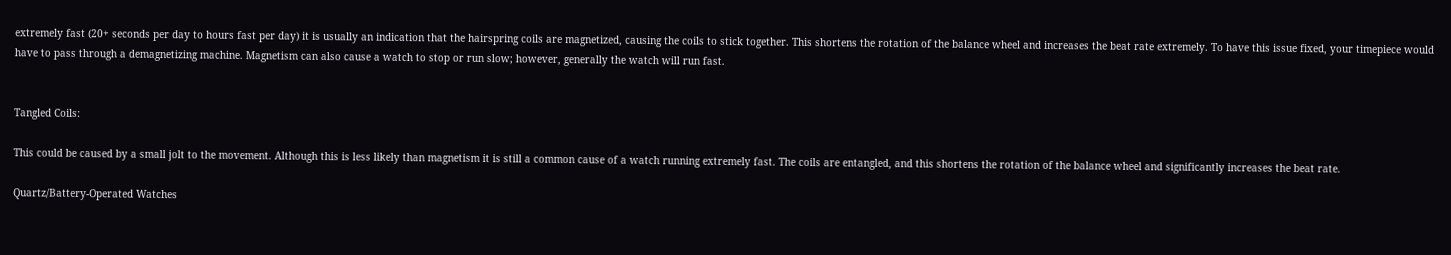extremely fast (20+ seconds per day to hours fast per day) it is usually an indication that the hairspring coils are magnetized, causing the coils to stick together. This shortens the rotation of the balance wheel and increases the beat rate extremely. To have this issue fixed, your timepiece would have to pass through a demagnetizing machine. Magnetism can also cause a watch to stop or run slow; however, generally the watch will run fast.


Tangled Coils:

This could be caused by a small jolt to the movement. Although this is less likely than magnetism it is still a common cause of a watch running extremely fast. The coils are entangled, and this shortens the rotation of the balance wheel and significantly increases the beat rate.

Quartz/Battery-Operated Watches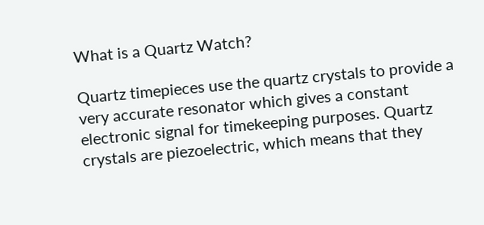What is a Quartz Watch?

Quartz timepieces use the quartz crystals to provide a very accurate resonator which gives a constant electronic signal for timekeeping purposes. Quartz crystals are piezoelectric, which means that they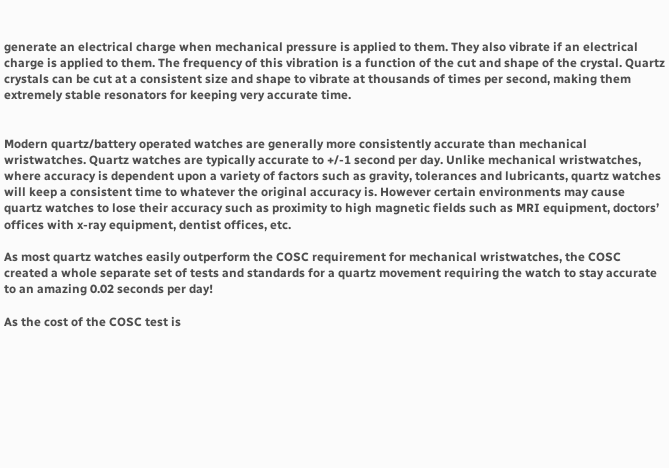generate an electrical charge when mechanical pressure is applied to them. They also vibrate if an electrical charge is applied to them. The frequency of this vibration is a function of the cut and shape of the crystal. Quartz crystals can be cut at a consistent size and shape to vibrate at thousands of times per second, making them extremely stable resonators for keeping very accurate time.


Modern quartz/battery operated watches are generally more consistently accurate than mechanical wristwatches. Quartz watches are typically accurate to +/-1 second per day. Unlike mechanical wristwatches, where accuracy is dependent upon a variety of factors such as gravity, tolerances and lubricants, quartz watches will keep a consistent time to whatever the original accuracy is. However certain environments may cause quartz watches to lose their accuracy such as proximity to high magnetic fields such as MRI equipment, doctors’ offices with x-ray equipment, dentist offices, etc.

As most quartz watches easily outperform the COSC requirement for mechanical wristwatches, the COSC created a whole separate set of tests and standards for a quartz movement requiring the watch to stay accurate to an amazing 0.02 seconds per day!

As the cost of the COSC test is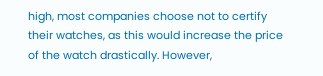high, most companies choose not to certify their watches, as this would increase the price of the watch drastically. However,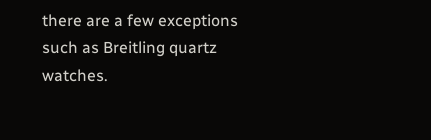there are a few exceptions such as Breitling quartz watches.